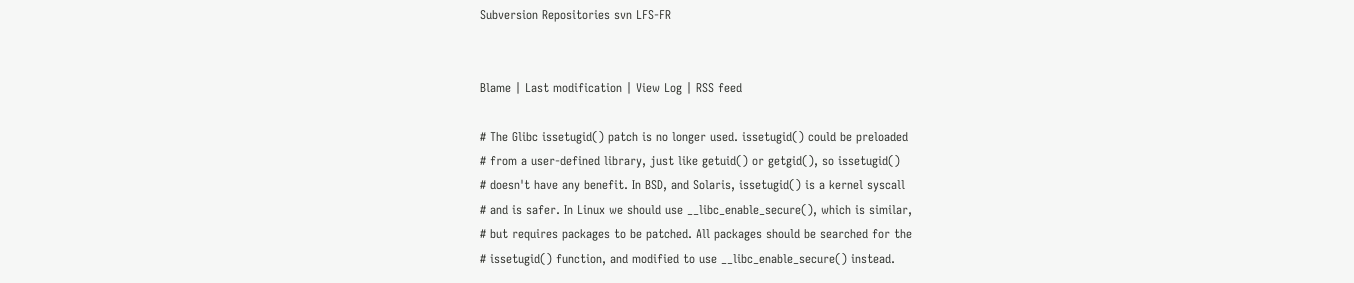Subversion Repositories svn LFS-FR


Blame | Last modification | View Log | RSS feed

# The Glibc issetugid() patch is no longer used. issetugid() could be preloaded
# from a user-defined library, just like getuid() or getgid(), so issetugid()
# doesn't have any benefit. In BSD, and Solaris, issetugid() is a kernel syscall
# and is safer. In Linux we should use __libc_enable_secure(), which is similar,
# but requires packages to be patched. All packages should be searched for the
# issetugid() function, and modified to use __libc_enable_secure() instead.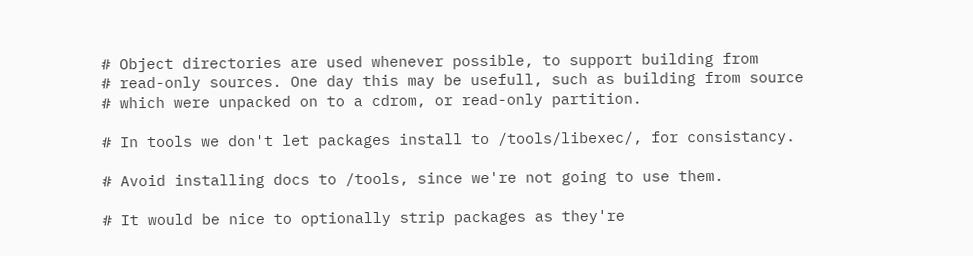# Object directories are used whenever possible, to support building from
# read-only sources. One day this may be usefull, such as building from source
# which were unpacked on to a cdrom, or read-only partition.

# In tools we don't let packages install to /tools/libexec/, for consistancy.

# Avoid installing docs to /tools, since we're not going to use them.

# It would be nice to optionally strip packages as they're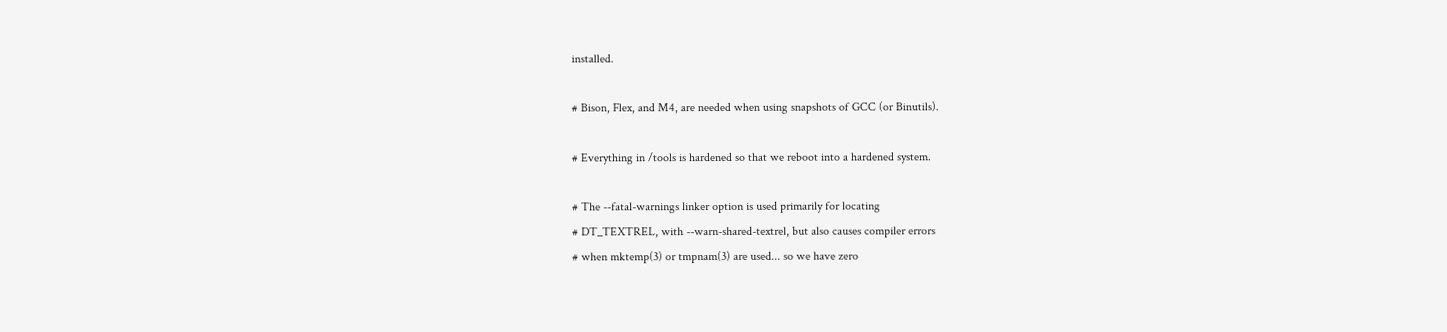installed.

# Bison, Flex, and M4, are needed when using snapshots of GCC (or Binutils).

# Everything in /tools is hardened so that we reboot into a hardened system.

# The --fatal-warnings linker option is used primarily for locating
# DT_TEXTREL, with --warn-shared-textrel, but also causes compiler errors
# when mktemp(3) or tmpnam(3) are used... so we have zero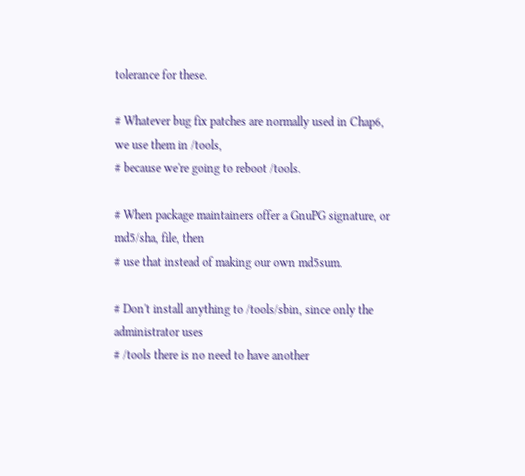tolerance for these.

# Whatever bug fix patches are normally used in Chap6, we use them in /tools,
# because we're going to reboot /tools.

# When package maintainers offer a GnuPG signature, or md5/sha, file, then
# use that instead of making our own md5sum.

# Don't install anything to /tools/sbin, since only the administrator uses
# /tools there is no need to have another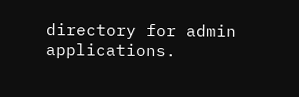directory for admin applications.